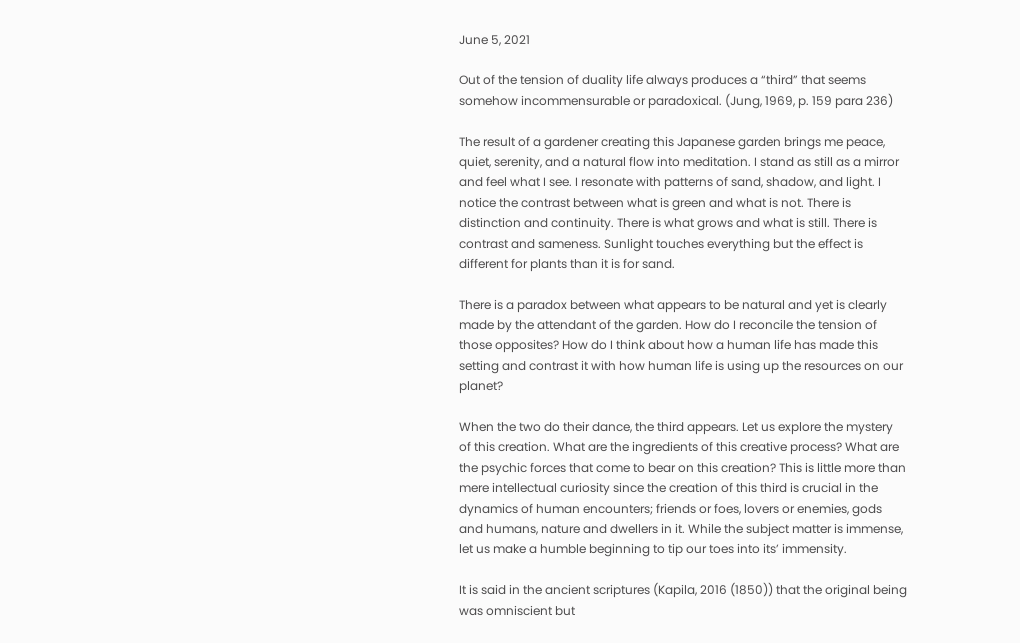June 5, 2021

Out of the tension of duality life always produces a “third” that seems somehow incommensurable or paradoxical. (Jung, 1969, p. 159 para 236)

The result of a gardener creating this Japanese garden brings me peace, quiet, serenity, and a natural flow into meditation. I stand as still as a mirror and feel what I see. I resonate with patterns of sand, shadow, and light. I notice the contrast between what is green and what is not. There is distinction and continuity. There is what grows and what is still. There is contrast and sameness. Sunlight touches everything but the effect is different for plants than it is for sand.

There is a paradox between what appears to be natural and yet is clearly made by the attendant of the garden. How do I reconcile the tension of those opposites? How do I think about how a human life has made this setting and contrast it with how human life is using up the resources on our planet?

When the two do their dance, the third appears. Let us explore the mystery of this creation. What are the ingredients of this creative process? What are the psychic forces that come to bear on this creation? This is little more than mere intellectual curiosity since the creation of this third is crucial in the dynamics of human encounters; friends or foes, lovers or enemies, gods and humans, nature and dwellers in it. While the subject matter is immense, let us make a humble beginning to tip our toes into its’ immensity.

It is said in the ancient scriptures (Kapila, 2016 (1850)) that the original being was omniscient but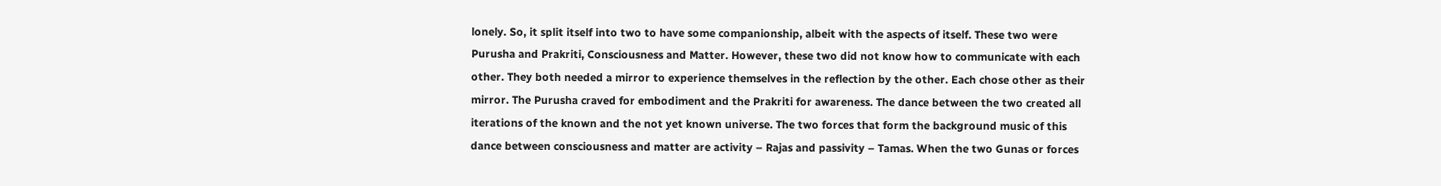lonely. So, it split itself into two to have some companionship, albeit with the aspects of itself. These two were Purusha and Prakriti, Consciousness and Matter. However, these two did not know how to communicate with each other. They both needed a mirror to experience themselves in the reflection by the other. Each chose other as their mirror. The Purusha craved for embodiment and the Prakriti for awareness. The dance between the two created all iterations of the known and the not yet known universe. The two forces that form the background music of this dance between consciousness and matter are activity – Rajas and passivity – Tamas. When the two Gunas or forces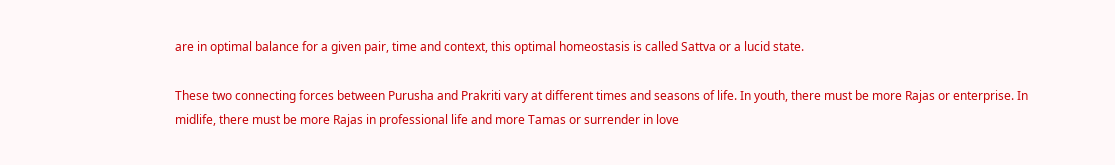are in optimal balance for a given pair, time and context, this optimal homeostasis is called Sattva or a lucid state.

These two connecting forces between Purusha and Prakriti vary at different times and seasons of life. In youth, there must be more Rajas or enterprise. In midlife, there must be more Rajas in professional life and more Tamas or surrender in love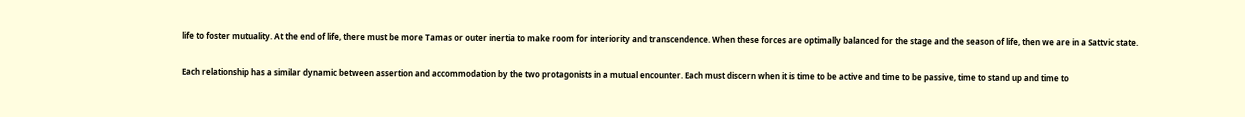life to foster mutuality. At the end of life, there must be more Tamas or outer inertia to make room for interiority and transcendence. When these forces are optimally balanced for the stage and the season of life, then we are in a Sattvic state.

Each relationship has a similar dynamic between assertion and accommodation by the two protagonists in a mutual encounter. Each must discern when it is time to be active and time to be passive, time to stand up and time to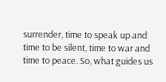surrender, time to speak up and time to be silent, time to war and time to peace. So, what guides us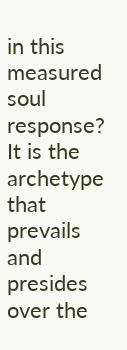in this measured soul response? It is the archetype that prevails and presides over the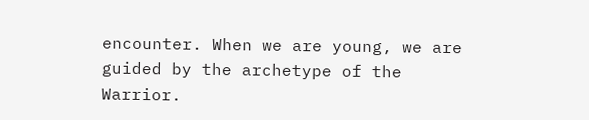encounter. When we are young, we are guided by the archetype of the Warrior.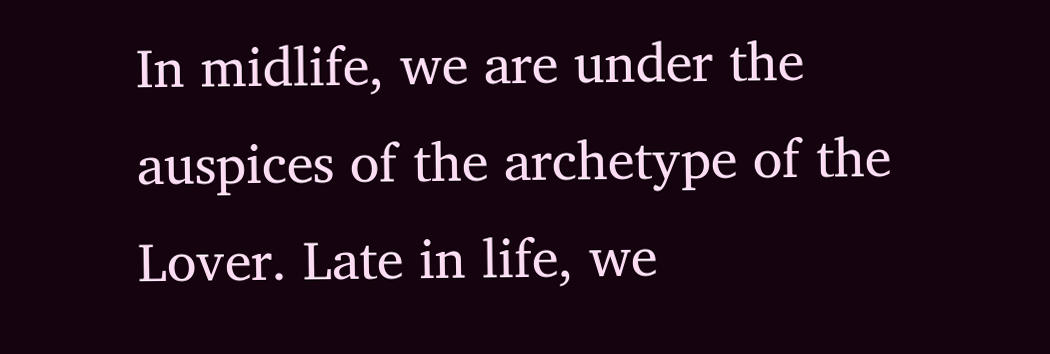In midlife, we are under the auspices of the archetype of the Lover. Late in life, we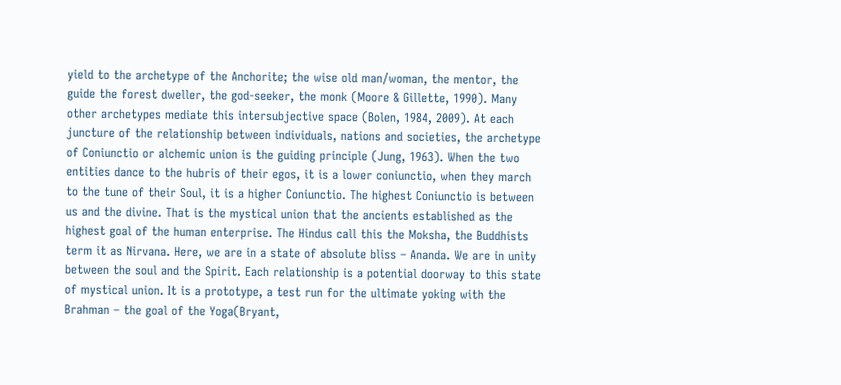yield to the archetype of the Anchorite; the wise old man/woman, the mentor, the guide the forest dweller, the god-seeker, the monk (Moore & Gillette, 1990). Many other archetypes mediate this intersubjective space (Bolen, 1984, 2009). At each juncture of the relationship between individuals, nations and societies, the archetype of Coniunctio or alchemic union is the guiding principle (Jung, 1963). When the two entities dance to the hubris of their egos, it is a lower coniunctio, when they march to the tune of their Soul, it is a higher Coniunctio. The highest Coniunctio is between us and the divine. That is the mystical union that the ancients established as the highest goal of the human enterprise. The Hindus call this the Moksha, the Buddhists term it as Nirvana. Here, we are in a state of absolute bliss – Ananda. We are in unity between the soul and the Spirit. Each relationship is a potential doorway to this state of mystical union. It is a prototype, a test run for the ultimate yoking with the Brahman – the goal of the Yoga(Bryant,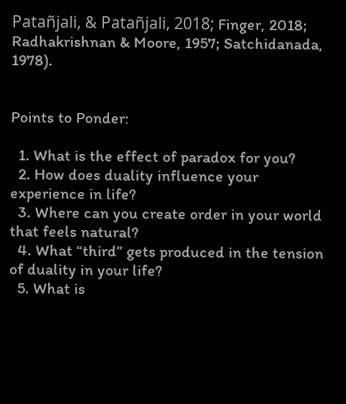Patañjali, & Patañjali, 2018; Finger, 2018; Radhakrishnan & Moore, 1957; Satchidanada, 1978).


Points to Ponder:

  1. What is the effect of paradox for you?
  2. How does duality influence your experience in life?
  3. Where can you create order in your world that feels natural?
  4. What “third” gets produced in the tension of duality in your life?
  5. What is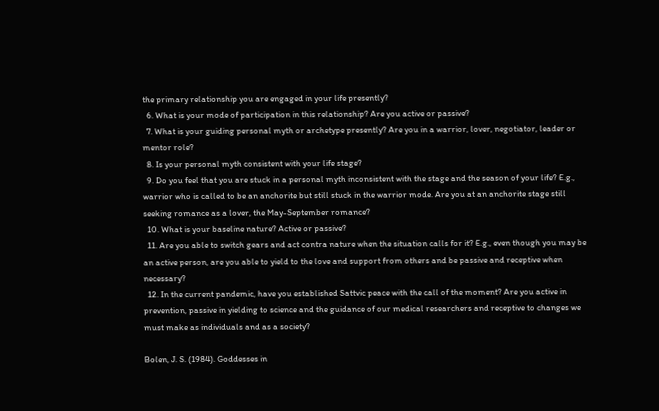the primary relationship you are engaged in your life presently?
  6. What is your mode of participation in this relationship? Are you active or passive?
  7. What is your guiding personal myth or archetype presently? Are you in a warrior, lover, negotiator, leader or mentor role?
  8. Is your personal myth consistent with your life stage?
  9. Do you feel that you are stuck in a personal myth inconsistent with the stage and the season of your life? E.g., warrior who is called to be an anchorite but still stuck in the warrior mode. Are you at an anchorite stage still seeking romance as a lover, the May-September romance?
  10. What is your baseline nature? Active or passive?
  11. Are you able to switch gears and act contra nature when the situation calls for it? E.g., even though you may be an active person, are you able to yield to the love and support from others and be passive and receptive when necessary?
  12. In the current pandemic, have you established Sattvic peace with the call of the moment? Are you active in prevention, passive in yielding to science and the guidance of our medical researchers and receptive to changes we must make as individuals and as a society?

Bolen, J. S. (1984). Goddesses in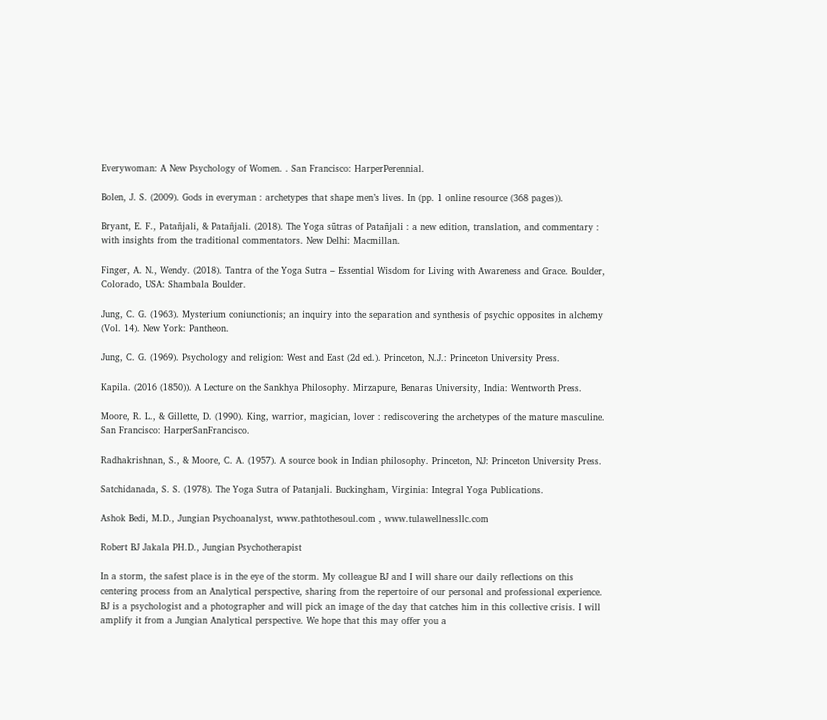Everywoman: A New Psychology of Women. . San Francisco: HarperPerennial.

Bolen, J. S. (2009). Gods in everyman : archetypes that shape men’s lives. In (pp. 1 online resource (368 pages)).

Bryant, E. F., Patañjali, & Patañjali. (2018). The Yoga sūtras of Patañjali : a new edition, translation, and commentary : with insights from the traditional commentators. New Delhi: Macmillan.

Finger, A. N., Wendy. (2018). Tantra of the Yoga Sutra – Essential Wisdom for Living with Awareness and Grace. Boulder, Colorado, USA: Shambala Boulder.

Jung, C. G. (1963). Mysterium coniunctionis; an inquiry into the separation and synthesis of psychic opposites in alchemy (Vol. 14). New York: Pantheon.

Jung, C. G. (1969). Psychology and religion: West and East (2d ed.). Princeton, N.J.: Princeton University Press.

Kapila. (2016 (1850)). A Lecture on the Sankhya Philosophy. Mirzapure, Benaras University, India: Wentworth Press.

Moore, R. L., & Gillette, D. (1990). King, warrior, magician, lover : rediscovering the archetypes of the mature masculine. San Francisco: HarperSanFrancisco.

Radhakrishnan, S., & Moore, C. A. (1957). A source book in Indian philosophy. Princeton, NJ: Princeton University Press.

Satchidanada, S. S. (1978). The Yoga Sutra of Patanjali. Buckingham, Virginia: Integral Yoga Publications.

Ashok Bedi, M.D., Jungian Psychoanalyst, www.pathtothesoul.com , www.tulawellnessllc.com

Robert BJ Jakala PH.D., Jungian Psychotherapist

In a storm, the safest place is in the eye of the storm. My colleague BJ and I will share our daily reflections on this centering process from an Analytical perspective, sharing from the repertoire of our personal and professional experience. BJ is a psychologist and a photographer and will pick an image of the day that catches him in this collective crisis. I will amplify it from a Jungian Analytical perspective. We hope that this may offer you a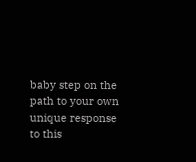baby step on the path to your own unique response to this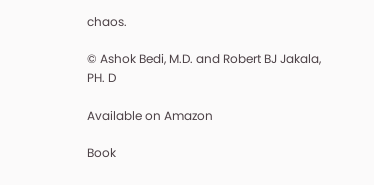chaos.

© Ashok Bedi, M.D. and Robert BJ Jakala, PH. D

Available on Amazon

Book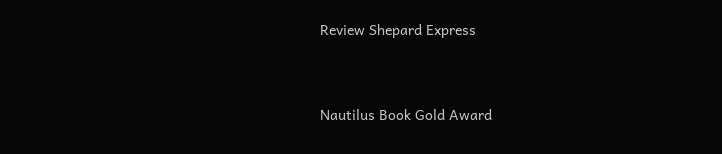Review Shepard Express


Nautilus Book Gold Award